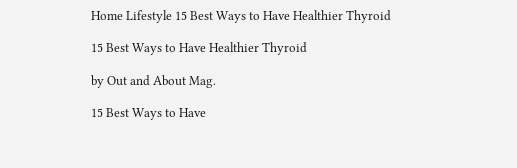Home Lifestyle 15 Best Ways to Have Healthier Thyroid

15 Best Ways to Have Healthier Thyroid

by Out and About Mag.

15 Best Ways to Have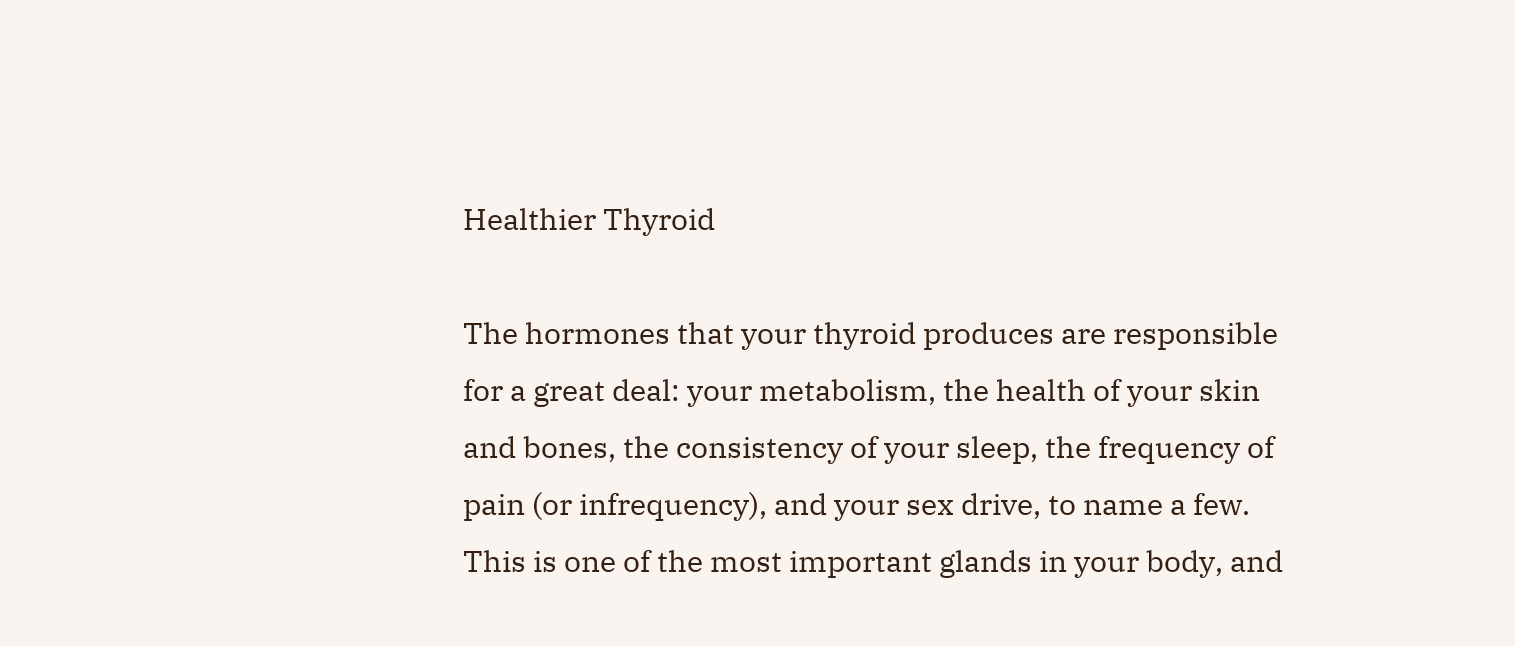Healthier Thyroid

The hormones that your thyroid produces are responsible for a great deal: your metabolism, the health of your skin and bones, the consistency of your sleep, the frequency of pain (or infrequency), and your sex drive, to name a few. This is one of the most important glands in your body, and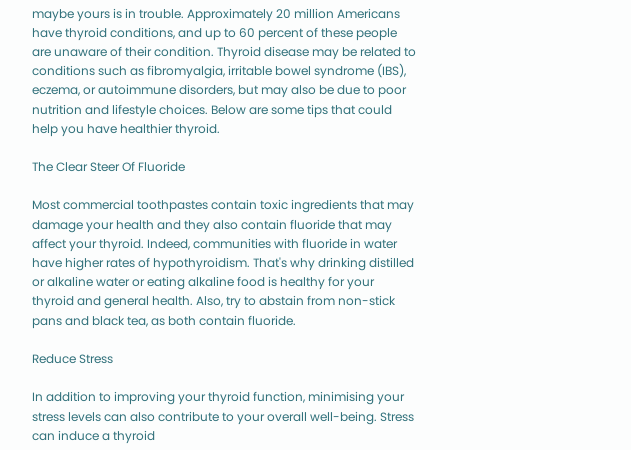maybe yours is in trouble. Approximately 20 million Americans have thyroid conditions, and up to 60 percent of these people are unaware of their condition. Thyroid disease may be related to conditions such as fibromyalgia, irritable bowel syndrome (IBS), eczema, or autoimmune disorders, but may also be due to poor nutrition and lifestyle choices. Below are some tips that could help you have healthier thyroid.

The Clear Steer Of Fluoride

Most commercial toothpastes contain toxic ingredients that may damage your health and they also contain fluoride that may affect your thyroid. Indeed, communities with fluoride in water have higher rates of hypothyroidism. That's why drinking distilled or alkaline water or eating alkaline food is healthy for your thyroid and general health. Also, try to abstain from non-stick pans and black tea, as both contain fluoride.

Reduce Stress

In addition to improving your thyroid function, minimising your stress levels can also contribute to your overall well-being. Stress can induce a thyroid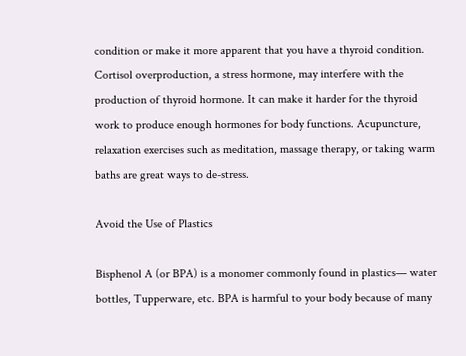condition or make it more apparent that you have a thyroid condition. Cortisol overproduction, a stress hormone, may interfere with the production of thyroid hormone. It can make it harder for the thyroid work to produce enough hormones for body functions. Acupuncture, relaxation exercises such as meditation, massage therapy, or taking warm baths are great ways to de-stress.

Avoid the Use of Plastics

Bisphenol A (or BPA) is a monomer commonly found in plastics— water bottles, Tupperware, etc. BPA is harmful to your body because of many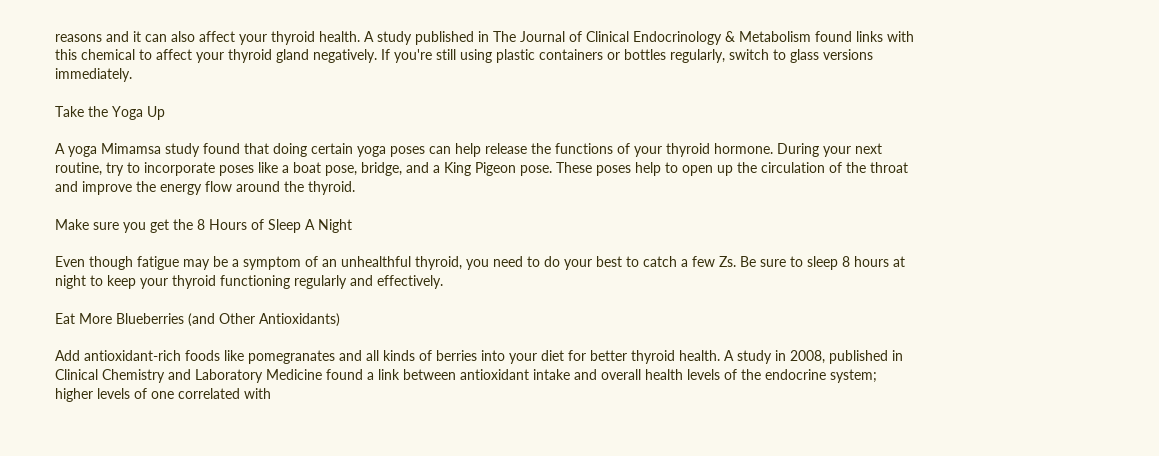reasons and it can also affect your thyroid health. A study published in The Journal of Clinical Endocrinology & Metabolism found links with this chemical to affect your thyroid gland negatively. If you're still using plastic containers or bottles regularly, switch to glass versions immediately.

Take the Yoga Up

A yoga Mimamsa study found that doing certain yoga poses can help release the functions of your thyroid hormone. During your next routine, try to incorporate poses like a boat pose, bridge, and a King Pigeon pose. These poses help to open up the circulation of the throat and improve the energy flow around the thyroid.

Make sure you get the 8 Hours of Sleep A Night

Even though fatigue may be a symptom of an unhealthful thyroid, you need to do your best to catch a few Zs. Be sure to sleep 8 hours at night to keep your thyroid functioning regularly and effectively.

Eat More Blueberries (and Other Antioxidants)

Add antioxidant-rich foods like pomegranates and all kinds of berries into your diet for better thyroid health. A study in 2008, published in Clinical Chemistry and Laboratory Medicine found a link between antioxidant intake and overall health levels of the endocrine system; higher levels of one correlated with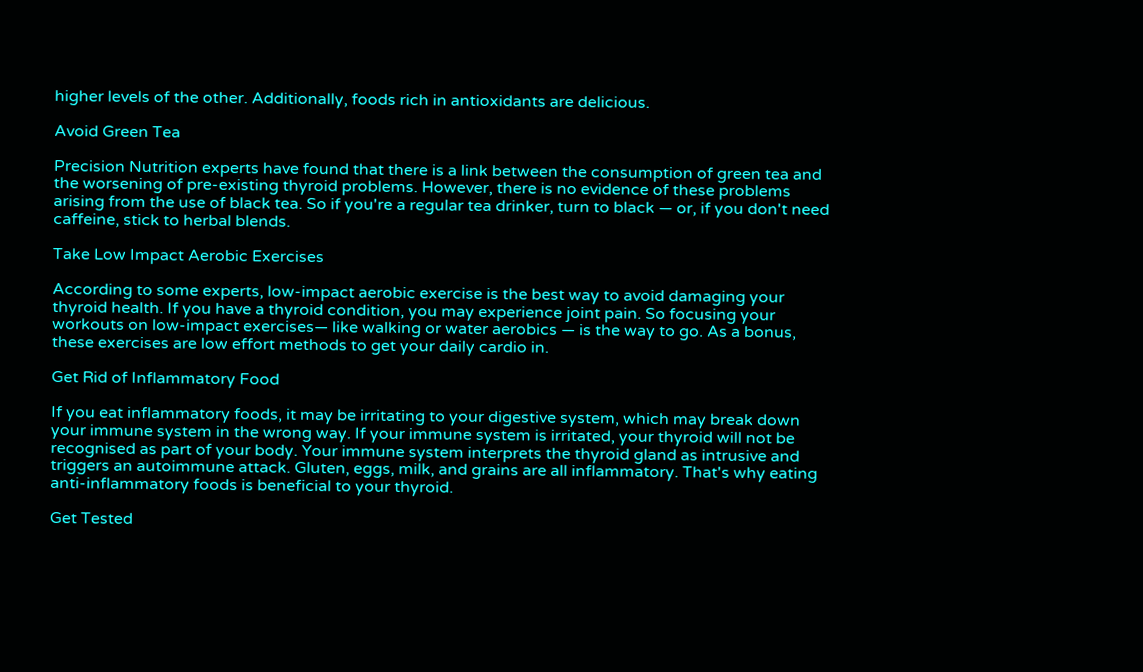higher levels of the other. Additionally, foods rich in antioxidants are delicious.

Avoid Green Tea

Precision Nutrition experts have found that there is a link between the consumption of green tea and the worsening of pre-existing thyroid problems. However, there is no evidence of these problems arising from the use of black tea. So if you're a regular tea drinker, turn to black — or, if you don't need caffeine, stick to herbal blends.

Take Low Impact Aerobic Exercises

According to some experts, low-impact aerobic exercise is the best way to avoid damaging your thyroid health. If you have a thyroid condition, you may experience joint pain. So focusing your workouts on low-impact exercises— like walking or water aerobics — is the way to go. As a bonus, these exercises are low effort methods to get your daily cardio in.

Get Rid of Inflammatory Food

If you eat inflammatory foods, it may be irritating to your digestive system, which may break down your immune system in the wrong way. If your immune system is irritated, your thyroid will not be recognised as part of your body. Your immune system interprets the thyroid gland as intrusive and triggers an autoimmune attack. Gluten, eggs, milk, and grains are all inflammatory. That's why eating anti-inflammatory foods is beneficial to your thyroid.

Get Tested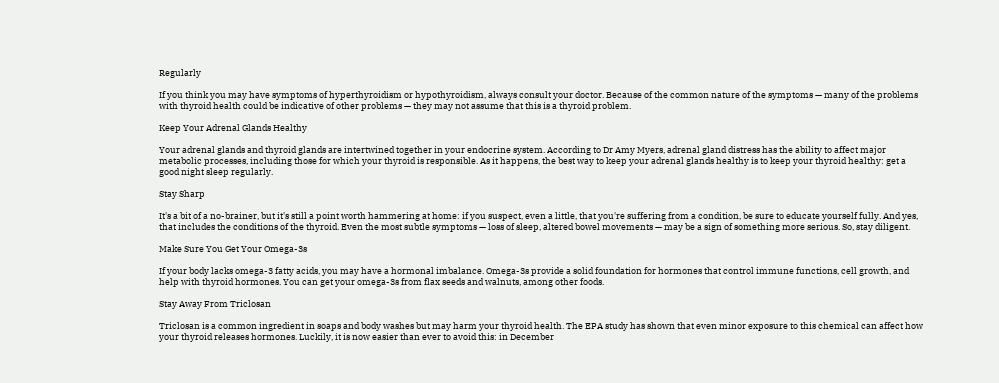Regularly

If you think you may have symptoms of hyperthyroidism or hypothyroidism, always consult your doctor. Because of the common nature of the symptoms — many of the problems with thyroid health could be indicative of other problems — they may not assume that this is a thyroid problem.

Keep Your Adrenal Glands Healthy

Your adrenal glands and thyroid glands are intertwined together in your endocrine system. According to Dr Amy Myers, adrenal gland distress has the ability to affect major metabolic processes, including those for which your thyroid is responsible. As it happens, the best way to keep your adrenal glands healthy is to keep your thyroid healthy: get a good night sleep regularly.

Stay Sharp

It's a bit of a no-brainer, but it's still a point worth hammering at home: if you suspect, even a little, that you're suffering from a condition, be sure to educate yourself fully. And yes, that includes the conditions of the thyroid. Even the most subtle symptoms — loss of sleep, altered bowel movements — may be a sign of something more serious. So, stay diligent.

Make Sure You Get Your Omega-3s

If your body lacks omega-3 fatty acids, you may have a hormonal imbalance. Omega-3s provide a solid foundation for hormones that control immune functions, cell growth, and help with thyroid hormones. You can get your omega-3s from flax seeds and walnuts, among other foods.

Stay Away From Triclosan

Triclosan is a common ingredient in soaps and body washes but may harm your thyroid health. The EPA study has shown that even minor exposure to this chemical can affect how your thyroid releases hormones. Luckily, it is now easier than ever to avoid this: in December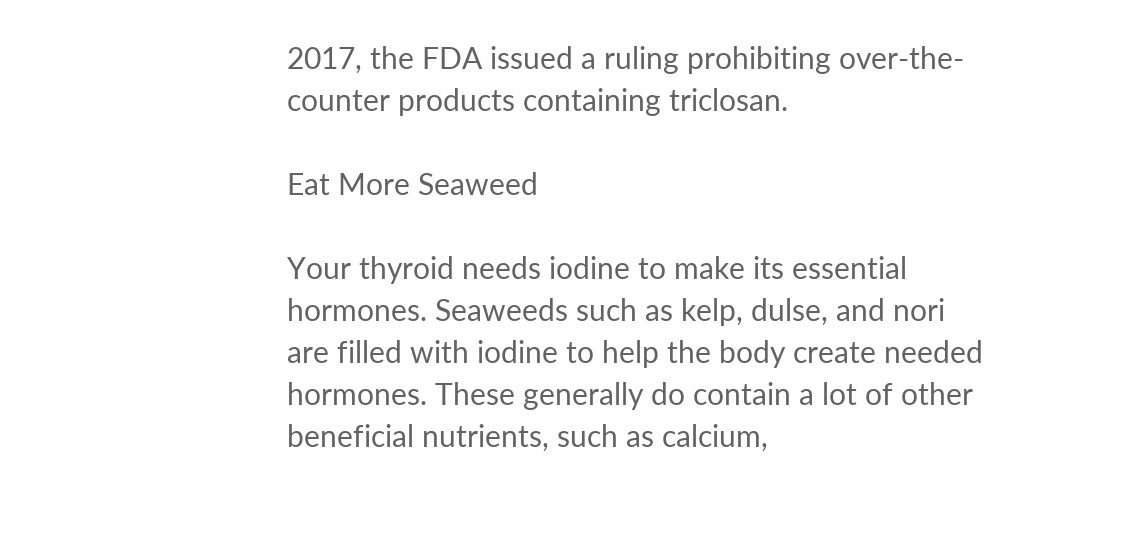2017, the FDA issued a ruling prohibiting over-the-counter products containing triclosan.

Eat More Seaweed

Your thyroid needs iodine to make its essential hormones. Seaweeds such as kelp, dulse, and nori are filled with iodine to help the body create needed hormones. These generally do contain a lot of other beneficial nutrients, such as calcium,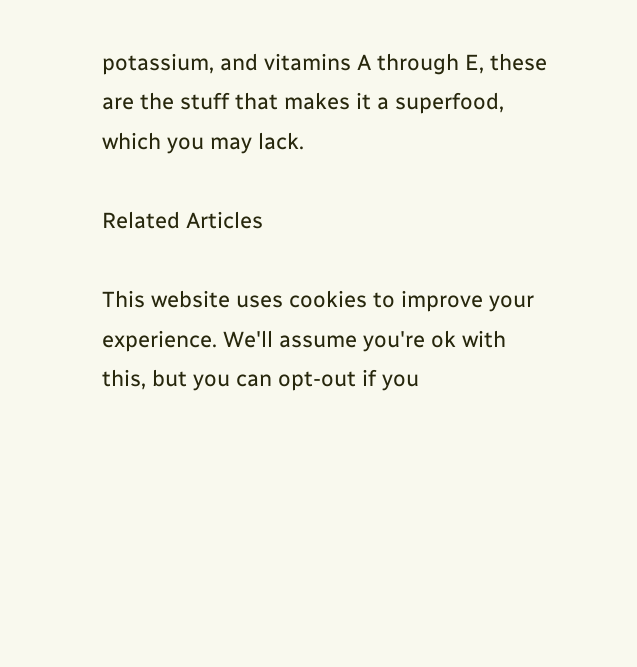potassium, and vitamins A through E, these are the stuff that makes it a superfood, which you may lack.

Related Articles

This website uses cookies to improve your experience. We'll assume you're ok with this, but you can opt-out if you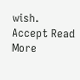wish. Accept Read More